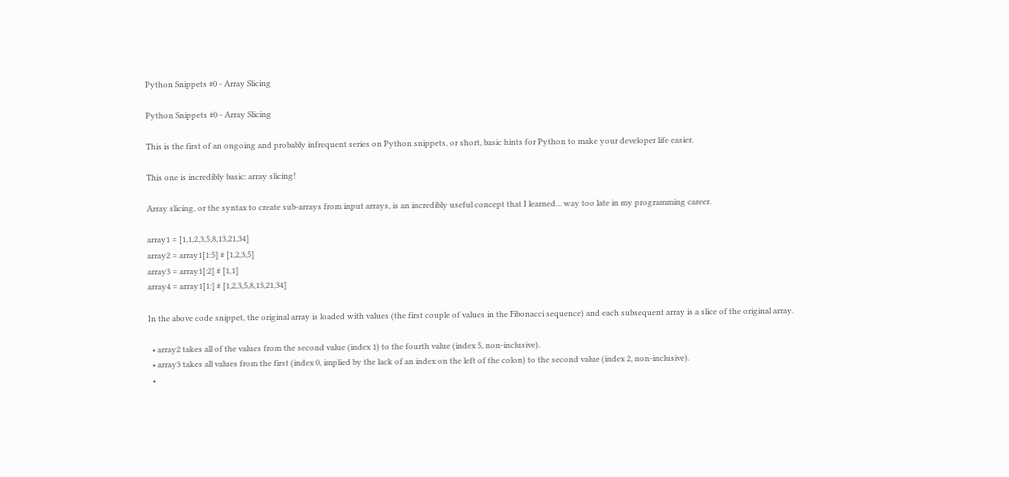Python Snippets #0 - Array Slicing

Python Snippets #0 - Array Slicing

This is the first of an ongoing and probably infrequent series on Python snippets, or short, basic hints for Python to make your developer life easier.

This one is incredibly basic: array slicing!

Array slicing, or the syntax to create sub-arrays from input arrays, is an incredibly useful concept that I learned... way too late in my programming career.

array1 = [1,1,2,3,5,8,13,21,34]
array2 = array1[1:5] # [1,2,3,5]
array3 = array1[:2] # [1,1]
array4 = array1[1:] # [1,2,3,5,8,13,21,34]

In the above code snippet, the original array is loaded with values (the first couple of values in the Fibonacci sequence) and each subsequent array is a slice of the original array.

  • array2 takes all of the values from the second value (index 1) to the fourth value (index 5, non-inclusive).
  • array3 takes all values from the first (index 0, implied by the lack of an index on the left of the colon) to the second value (index 2, non-inclusive).
  •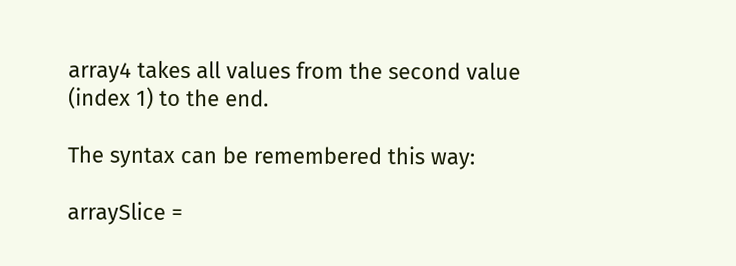array4 takes all values from the second value (index 1) to the end.

The syntax can be remembered this way:

arraySlice =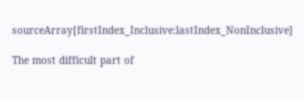sourceArray[firstIndex_Inclusive:lastIndex_NonInclusive]

The most difficult part of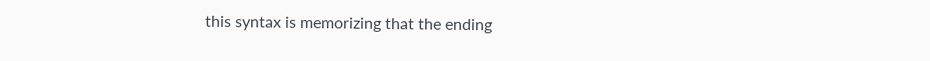this syntax is memorizing that the ending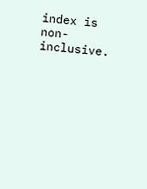index is non-inclusive.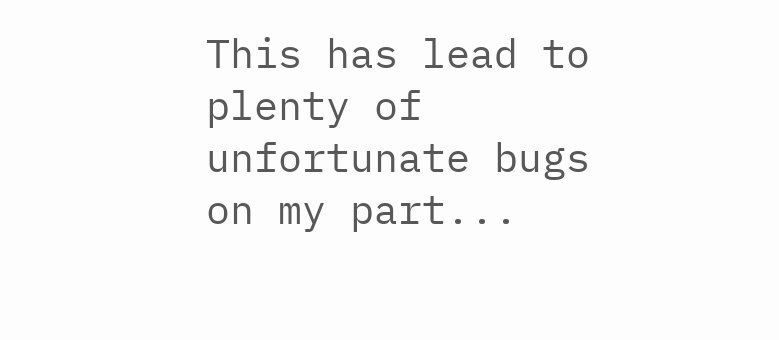This has lead to plenty of unfortunate bugs on my part...